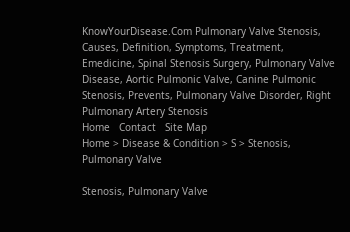KnowYourDisease.Com Pulmonary Valve Stenosis, Causes, Definition, Symptoms, Treatment, Emedicine, Spinal Stenosis Surgery, Pulmonary Valve Disease, Aortic Pulmonic Valve, Canine Pulmonic Stenosis, Prevents, Pulmonary Valve Disorder, Right Pulmonary Artery Stenosis
Home   Contact   Site Map
Home > Disease & Condition > S > Stenosis, Pulmonary Valve

Stenosis, Pulmonary Valve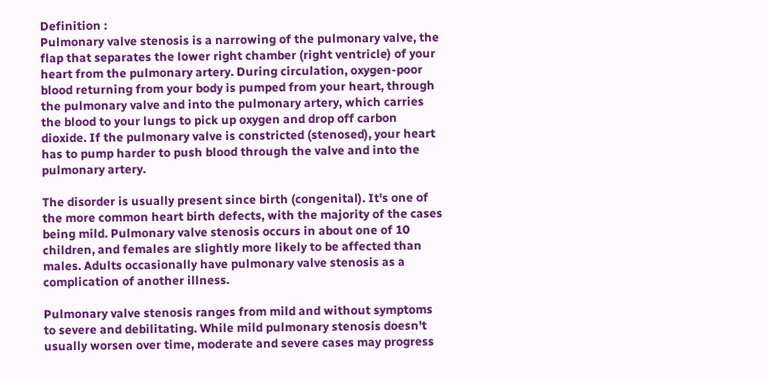Definition :
Pulmonary valve stenosis is a narrowing of the pulmonary valve, the flap that separates the lower right chamber (right ventricle) of your heart from the pulmonary artery. During circulation, oxygen-poor blood returning from your body is pumped from your heart, through the pulmonary valve and into the pulmonary artery, which carries the blood to your lungs to pick up oxygen and drop off carbon dioxide. If the pulmonary valve is constricted (stenosed), your heart has to pump harder to push blood through the valve and into the pulmonary artery.

The disorder is usually present since birth (congenital). It's one of the more common heart birth defects, with the majority of the cases being mild. Pulmonary valve stenosis occurs in about one of 10 children, and females are slightly more likely to be affected than males. Adults occasionally have pulmonary valve stenosis as a complication of another illness.

Pulmonary valve stenosis ranges from mild and without symptoms to severe and debilitating. While mild pulmonary stenosis doesn't usually worsen over time, moderate and severe cases may progress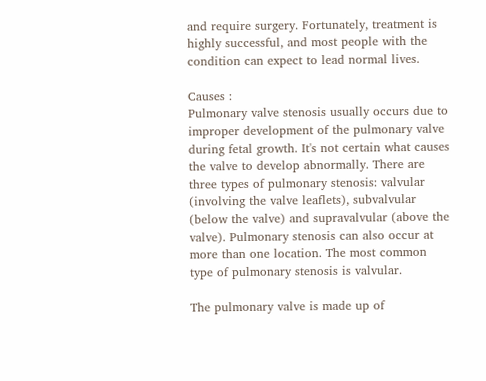and require surgery. Fortunately, treatment is highly successful, and most people with the condition can expect to lead normal lives.

Causes :
Pulmonary valve stenosis usually occurs due to improper development of the pulmonary valve during fetal growth. It's not certain what causes the valve to develop abnormally. There are three types of pulmonary stenosis: valvular (involving the valve leaflets), subvalvular (below the valve) and supravalvular (above the valve). Pulmonary stenosis can also occur at more than one location. The most common type of pulmonary stenosis is valvular.

The pulmonary valve is made up of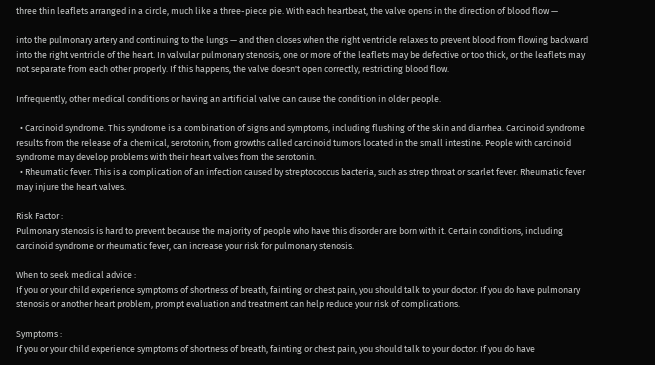three thin leaflets arranged in a circle, much like a three-piece pie. With each heartbeat, the valve opens in the direction of blood flow —

into the pulmonary artery and continuing to the lungs — and then closes when the right ventricle relaxes to prevent blood from flowing backward into the right ventricle of the heart. In valvular pulmonary stenosis, one or more of the leaflets may be defective or too thick, or the leaflets may not separate from each other properly. If this happens, the valve doesn't open correctly, restricting blood flow.

Infrequently, other medical conditions or having an artificial valve can cause the condition in older people.

  • Carcinoid syndrome. This syndrome is a combination of signs and symptoms, including flushing of the skin and diarrhea. Carcinoid syndrome results from the release of a chemical, serotonin, from growths called carcinoid tumors located in the small intestine. People with carcinoid syndrome may develop problems with their heart valves from the serotonin.
  • Rheumatic fever. This is a complication of an infection caused by streptococcus bacteria, such as strep throat or scarlet fever. Rheumatic fever may injure the heart valves.

Risk Factor :
Pulmonary stenosis is hard to prevent because the majority of people who have this disorder are born with it. Certain conditions, including carcinoid syndrome or rheumatic fever, can increase your risk for pulmonary stenosis.

When to seek medical advice :
If you or your child experience symptoms of shortness of breath, fainting or chest pain, you should talk to your doctor. If you do have pulmonary stenosis or another heart problem, prompt evaluation and treatment can help reduce your risk of complications.

Symptoms :
If you or your child experience symptoms of shortness of breath, fainting or chest pain, you should talk to your doctor. If you do have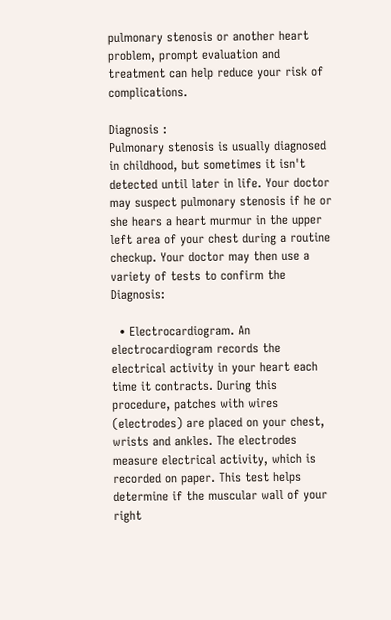pulmonary stenosis or another heart problem, prompt evaluation and treatment can help reduce your risk of complications.

Diagnosis :
Pulmonary stenosis is usually diagnosed in childhood, but sometimes it isn't detected until later in life. Your doctor may suspect pulmonary stenosis if he or she hears a heart murmur in the upper left area of your chest during a routine checkup. Your doctor may then use a variety of tests to confirm the Diagnosis:

  • Electrocardiogram. An electrocardiogram records the electrical activity in your heart each time it contracts. During this procedure, patches with wires (electrodes) are placed on your chest, wrists and ankles. The electrodes measure electrical activity, which is recorded on paper. This test helps determine if the muscular wall of your right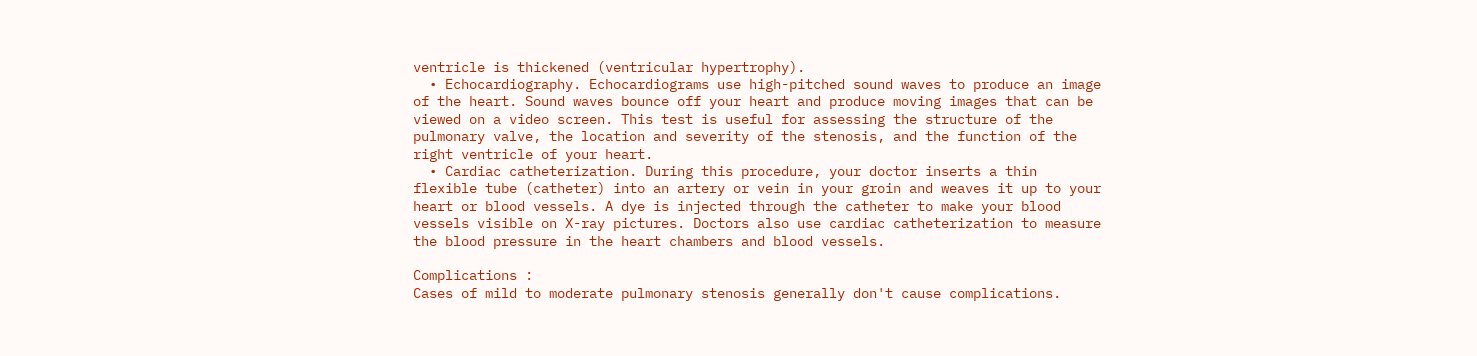ventricle is thickened (ventricular hypertrophy).
  • Echocardiography. Echocardiograms use high-pitched sound waves to produce an image of the heart. Sound waves bounce off your heart and produce moving images that can be viewed on a video screen. This test is useful for assessing the structure of the pulmonary valve, the location and severity of the stenosis, and the function of the right ventricle of your heart.
  • Cardiac catheterization. During this procedure, your doctor inserts a thin flexible tube (catheter) into an artery or vein in your groin and weaves it up to your heart or blood vessels. A dye is injected through the catheter to make your blood vessels visible on X-ray pictures. Doctors also use cardiac catheterization to measure the blood pressure in the heart chambers and blood vessels.

Complications :
Cases of mild to moderate pulmonary stenosis generally don't cause complications.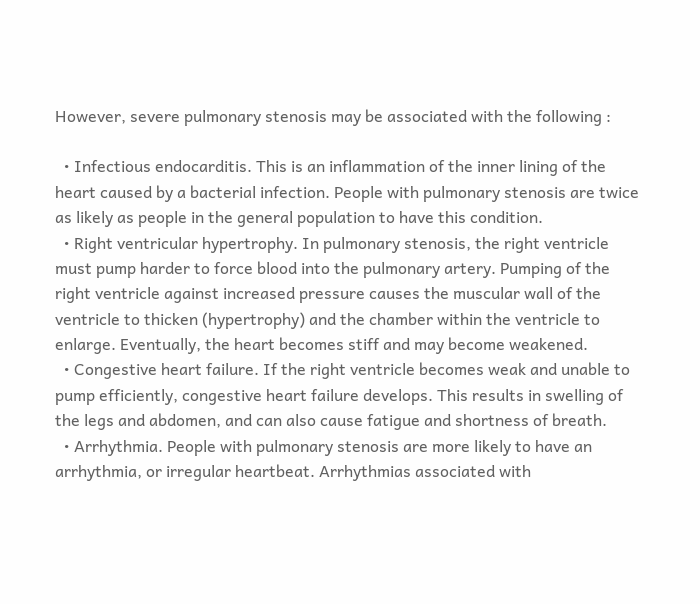However, severe pulmonary stenosis may be associated with the following :

  • Infectious endocarditis. This is an inflammation of the inner lining of the heart caused by a bacterial infection. People with pulmonary stenosis are twice as likely as people in the general population to have this condition.
  • Right ventricular hypertrophy. In pulmonary stenosis, the right ventricle must pump harder to force blood into the pulmonary artery. Pumping of the right ventricle against increased pressure causes the muscular wall of the ventricle to thicken (hypertrophy) and the chamber within the ventricle to enlarge. Eventually, the heart becomes stiff and may become weakened.
  • Congestive heart failure. If the right ventricle becomes weak and unable to pump efficiently, congestive heart failure develops. This results in swelling of the legs and abdomen, and can also cause fatigue and shortness of breath.
  • Arrhythmia. People with pulmonary stenosis are more likely to have an arrhythmia, or irregular heartbeat. Arrhythmias associated with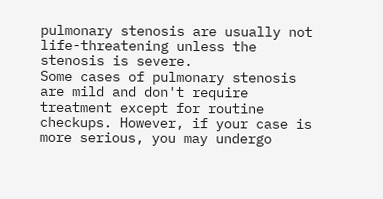pulmonary stenosis are usually not life-threatening unless the stenosis is severe.
Some cases of pulmonary stenosis are mild and don't require treatment except for routine checkups. However, if your case is more serious, you may undergo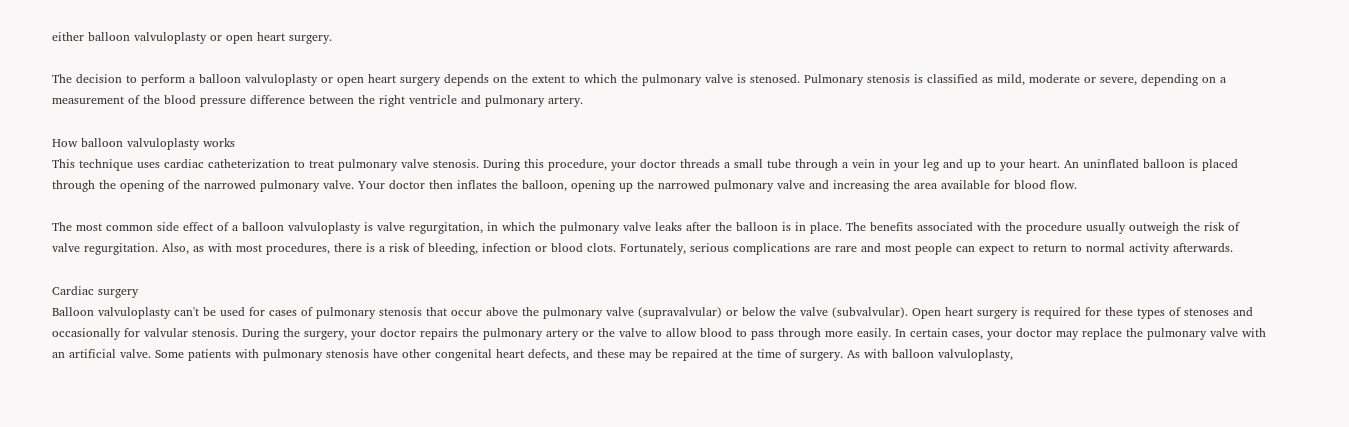either balloon valvuloplasty or open heart surgery.

The decision to perform a balloon valvuloplasty or open heart surgery depends on the extent to which the pulmonary valve is stenosed. Pulmonary stenosis is classified as mild, moderate or severe, depending on a measurement of the blood pressure difference between the right ventricle and pulmonary artery.

How balloon valvuloplasty works
This technique uses cardiac catheterization to treat pulmonary valve stenosis. During this procedure, your doctor threads a small tube through a vein in your leg and up to your heart. An uninflated balloon is placed through the opening of the narrowed pulmonary valve. Your doctor then inflates the balloon, opening up the narrowed pulmonary valve and increasing the area available for blood flow.

The most common side effect of a balloon valvuloplasty is valve regurgitation, in which the pulmonary valve leaks after the balloon is in place. The benefits associated with the procedure usually outweigh the risk of valve regurgitation. Also, as with most procedures, there is a risk of bleeding, infection or blood clots. Fortunately, serious complications are rare and most people can expect to return to normal activity afterwards.

Cardiac surgery
Balloon valvuloplasty can't be used for cases of pulmonary stenosis that occur above the pulmonary valve (supravalvular) or below the valve (subvalvular). Open heart surgery is required for these types of stenoses and occasionally for valvular stenosis. During the surgery, your doctor repairs the pulmonary artery or the valve to allow blood to pass through more easily. In certain cases, your doctor may replace the pulmonary valve with an artificial valve. Some patients with pulmonary stenosis have other congenital heart defects, and these may be repaired at the time of surgery. As with balloon valvuloplasty,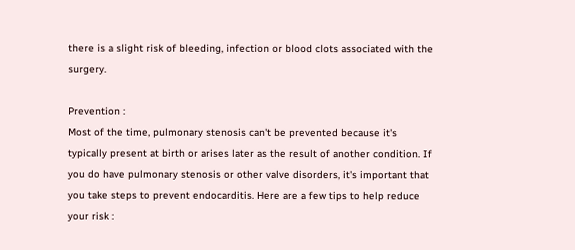there is a slight risk of bleeding, infection or blood clots associated with the surgery.

Prevention :
Most of the time, pulmonary stenosis can't be prevented because it's typically present at birth or arises later as the result of another condition. If you do have pulmonary stenosis or other valve disorders, it's important that you take steps to prevent endocarditis. Here are a few tips to help reduce your risk :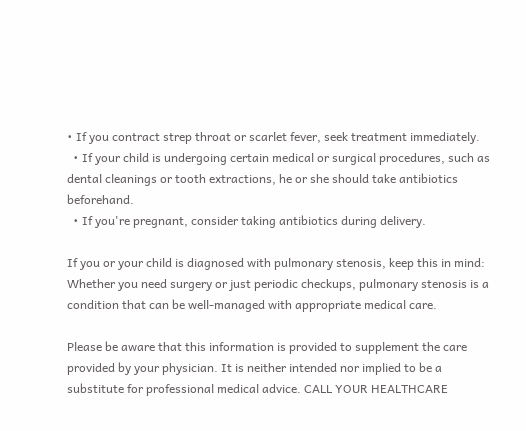• If you contract strep throat or scarlet fever, seek treatment immediately.
  • If your child is undergoing certain medical or surgical procedures, such as dental cleanings or tooth extractions, he or she should take antibiotics beforehand.
  • If you're pregnant, consider taking antibiotics during delivery.

If you or your child is diagnosed with pulmonary stenosis, keep this in mind: Whether you need surgery or just periodic checkups, pulmonary stenosis is a condition that can be well-managed with appropriate medical care.

Please be aware that this information is provided to supplement the care provided by your physician. It is neither intended nor implied to be a substitute for professional medical advice. CALL YOUR HEALTHCARE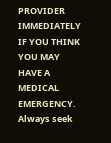PROVIDER IMMEDIATELY IF YOU THINK YOU MAY HAVE A MEDICAL EMERGENCY. Always seek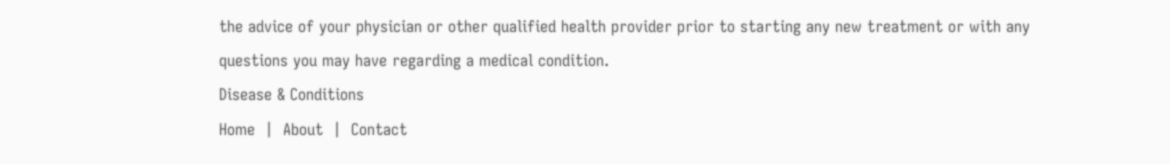the advice of your physician or other qualified health provider prior to starting any new treatment or with any questions you may have regarding a medical condition.
Disease & Conditions
Home  |  About  |  Contact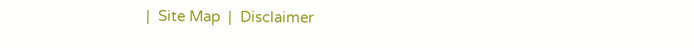|  Site Map  |  Disclaimer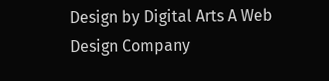Design by Digital Arts A Web Design Company